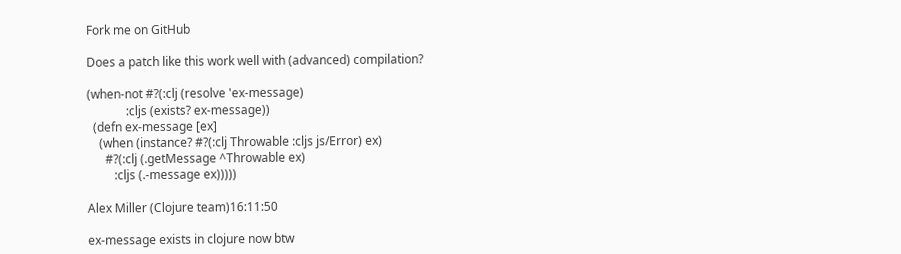Fork me on GitHub

Does a patch like this work well with (advanced) compilation?

(when-not #?(:clj (resolve 'ex-message)
             :cljs (exists? ex-message))
  (defn ex-message [ex]
    (when (instance? #?(:clj Throwable :cljs js/Error) ex)
      #?(:clj (.getMessage ^Throwable ex)
         :cljs (.-message ex)))))

Alex Miller (Clojure team)16:11:50

ex-message exists in clojure now btw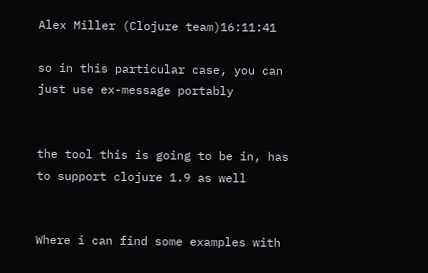Alex Miller (Clojure team)16:11:41

so in this particular case, you can just use ex-message portably


the tool this is going to be in, has to support clojure 1.9 as well


Where i can find some examples with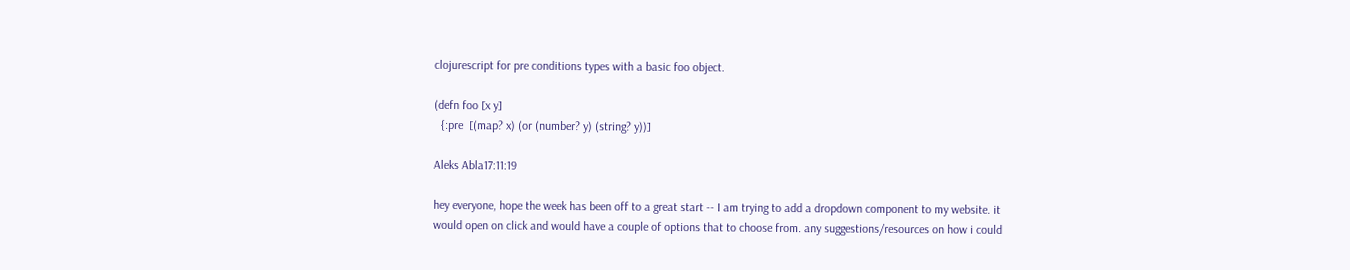clojurescript for pre conditions types with a basic foo object.

(defn foo [x y]
  {:pre  [(map? x) (or (number? y) (string? y))]

Aleks Abla17:11:19

hey everyone, hope the week has been off to a great start -- I am trying to add a dropdown component to my website. it would open on click and would have a couple of options that to choose from. any suggestions/resources on how i could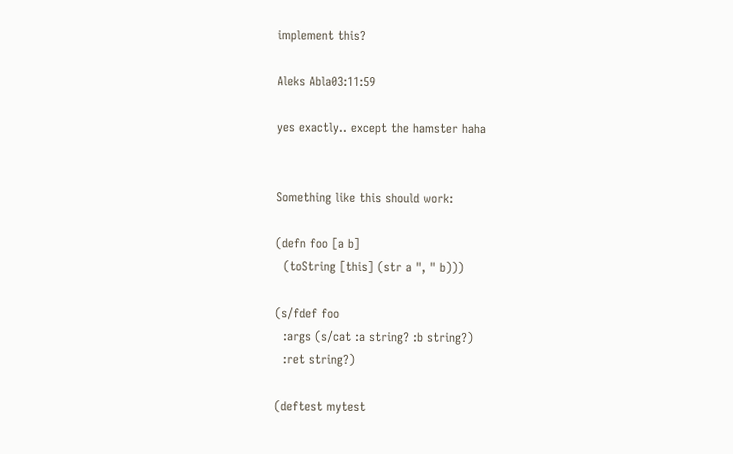implement this?

Aleks Abla03:11:59

yes exactly.. except the hamster haha


Something like this should work:

(defn foo [a b]
  (toString [this] (str a ", " b)))

(s/fdef foo
  :args (s/cat :a string? :b string?)
  :ret string?)

(deftest mytest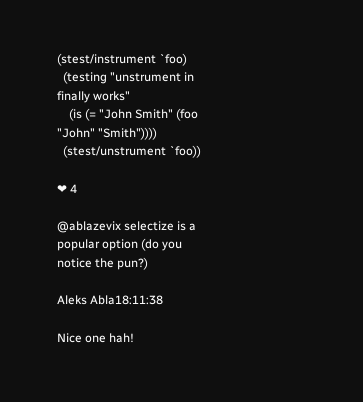(stest/instrument `foo)
  (testing "unstrument in finally works"
    (is (= "John Smith" (foo "John" "Smith"))))
  (stest/unstrument `foo))

❤ 4

@ablazevix selectize is a popular option (do you notice the pun?)

Aleks Abla18:11:38

Nice one hah!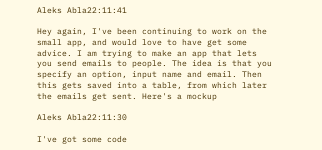Aleks Abla22:11:41

Hey again, I've been continuing to work on the small app, and would love to have get some advice. I am trying to make an app that lets you send emails to people. The idea is that you specify an option, input name and email. Then this gets saved into a table, from which later the emails get sent. Here's a mockup

Aleks Abla22:11:30

I've got some code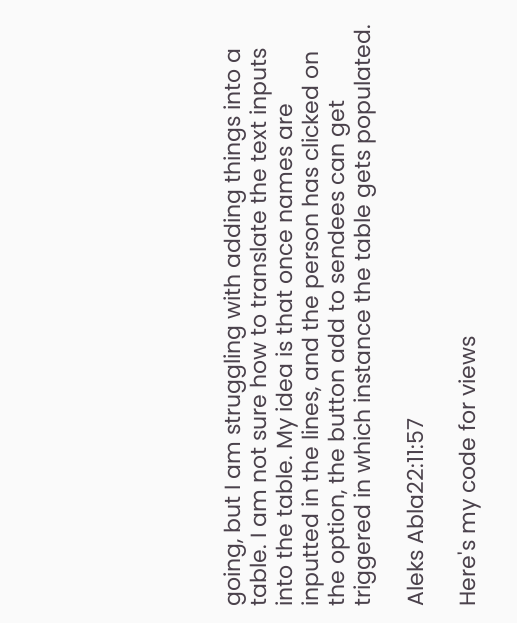going, but I am struggling with adding things into a table. I am not sure how to translate the text inputs into the table. My idea is that once names are inputted in the lines, and the person has clicked on the option, the button add to sendees can get triggered in which instance the table gets populated.

Aleks Abla22:11:57

Here's my code for views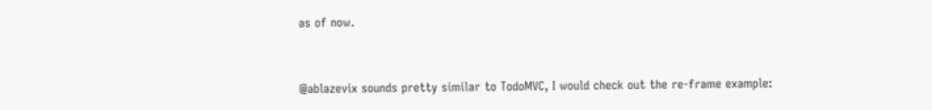as of now.


@ablazevix sounds pretty similar to TodoMVC, I would check out the re-frame example: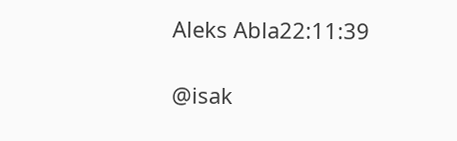Aleks Abla22:11:39

@isak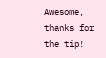Awesome, thanks for the tip!